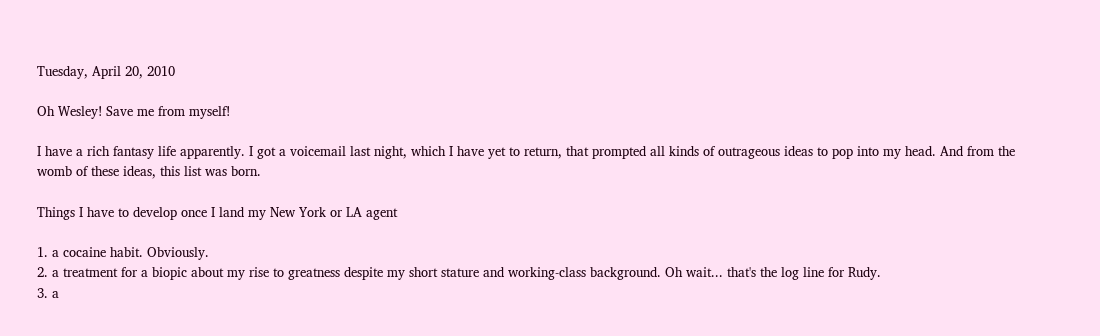Tuesday, April 20, 2010

Oh Wesley! Save me from myself!

I have a rich fantasy life apparently. I got a voicemail last night, which I have yet to return, that prompted all kinds of outrageous ideas to pop into my head. And from the womb of these ideas, this list was born.

Things I have to develop once I land my New York or LA agent

1. a cocaine habit. Obviously.
2. a treatment for a biopic about my rise to greatness despite my short stature and working-class background. Oh wait... that's the log line for Rudy.
3. a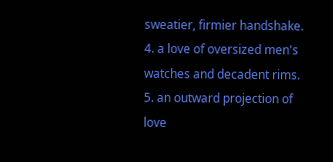sweatier, firmier handshake.
4. a love of oversized men's watches and decadent rims.
5. an outward projection of love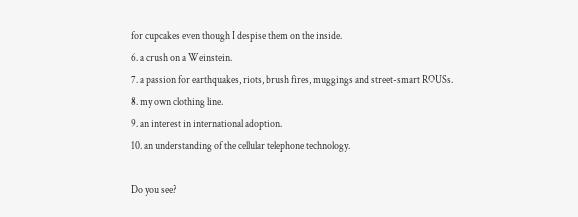for cupcakes even though I despise them on the inside.
6. a crush on a Weinstein.
7. a passion for earthquakes, riots, brush fires, muggings and street-smart ROUSs.
8. my own clothing line.
9. an interest in international adoption.
10. an understanding of the cellular telephone technology.

Do you see?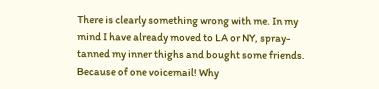There is clearly something wrong with me. In my mind I have already moved to LA or NY, spray-tanned my inner thighs and bought some friends. Because of one voicemail! Why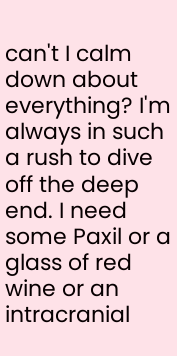can't I calm down about everything? I'm always in such a rush to dive off the deep end. I need some Paxil or a glass of red wine or an intracranial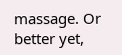massage. Or better yet,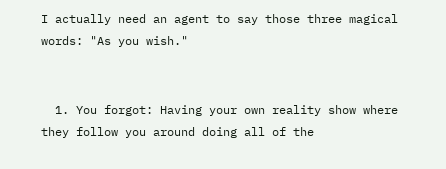I actually need an agent to say those three magical words: "As you wish."


  1. You forgot: Having your own reality show where they follow you around doing all of the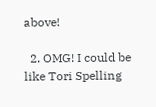above!

  2. OMG! I could be like Tori Spelling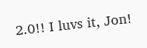2.0!! I luvs it, Jon!